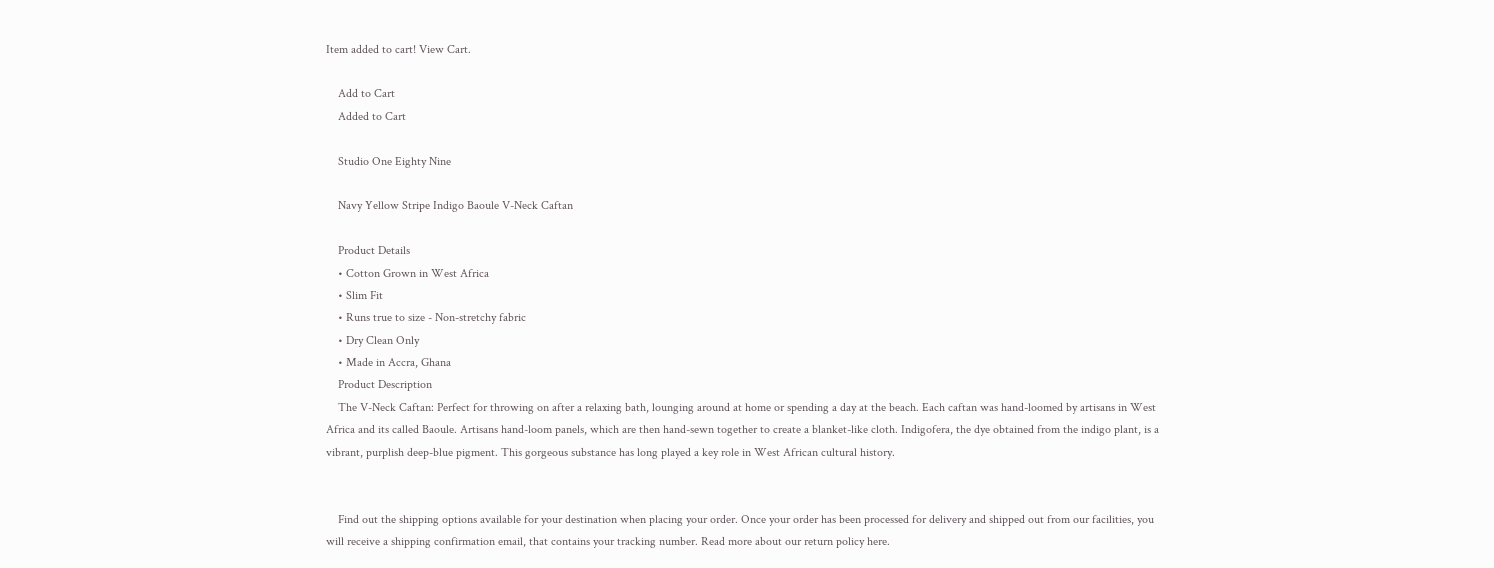Item added to cart! View Cart.

    Add to Cart
    Added to Cart

    Studio One Eighty Nine

    Navy Yellow Stripe Indigo Baoule V-Neck Caftan

    Product Details
    • Cotton Grown in West Africa
    • Slim Fit
    • Runs true to size - Non-stretchy fabric
    • Dry Clean Only
    • Made in Accra, Ghana
    Product Description
    The V-Neck Caftan: Perfect for throwing on after a relaxing bath, lounging around at home or spending a day at the beach. Each caftan was hand-loomed by artisans in West Africa and its called Baoule. Artisans hand-loom panels, which are then hand-sewn together to create a blanket-like cloth. Indigofera, the dye obtained from the indigo plant, is a vibrant, purplish deep-blue pigment. This gorgeous substance has long played a key role in West African cultural history.


    Find out the shipping options available for your destination when placing your order. Once your order has been processed for delivery and shipped out from our facilities, you will receive a shipping confirmation email, that contains your tracking number. Read more about our return policy here.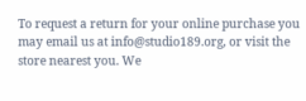To request a return for your online purchase you may email us at info@studio189.org, or visit the store nearest you. We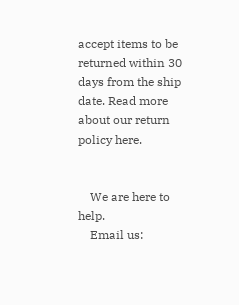accept items to be returned within 30 days from the ship date. Read more about our return policy here.


    We are here to help.
    Email us: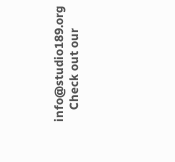info@studio189.org
    Check out our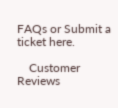FAQs or Submit a ticket here.

    Customer Reviews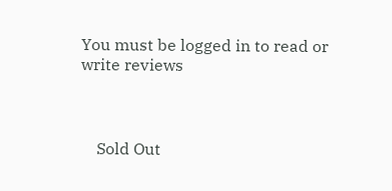You must be logged in to read or write reviews



    Sold Out